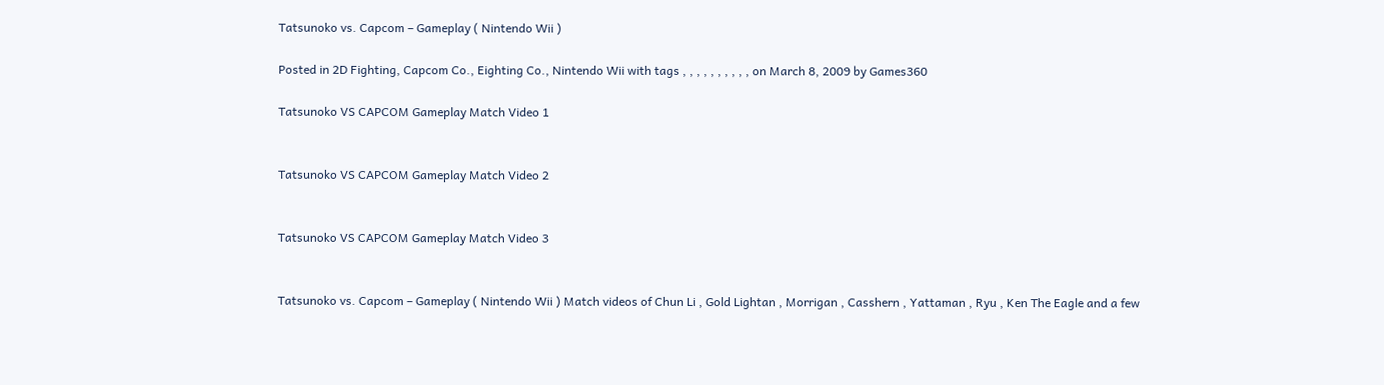Tatsunoko vs. Capcom – Gameplay ( Nintendo Wii )

Posted in 2D Fighting, Capcom Co., Eighting Co., Nintendo Wii with tags , , , , , , , , , , on March 8, 2009 by Games360

Tatsunoko VS CAPCOM Gameplay Match Video 1


Tatsunoko VS CAPCOM Gameplay Match Video 2


Tatsunoko VS CAPCOM Gameplay Match Video 3


Tatsunoko vs. Capcom – Gameplay ( Nintendo Wii ) Match videos of Chun Li , Gold Lightan , Morrigan , Casshern , Yattaman , Ryu , Ken The Eagle and a few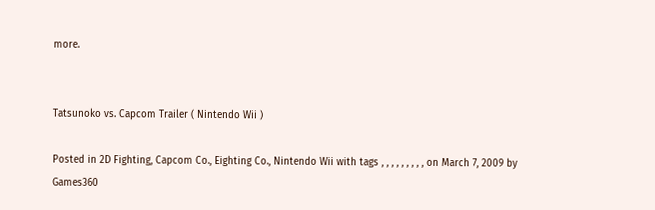more.


Tatsunoko vs. Capcom Trailer ( Nintendo Wii )

Posted in 2D Fighting, Capcom Co., Eighting Co., Nintendo Wii with tags , , , , , , , , , on March 7, 2009 by Games360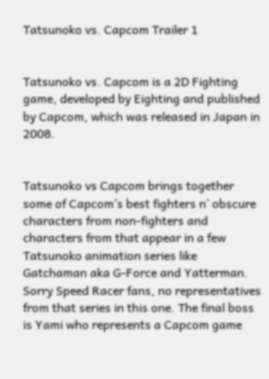Tatsunoko vs. Capcom Trailer 1


Tatsunoko vs. Capcom is a 2D Fighting game, developed by Eighting and published by Capcom, which was released in Japan in 2008.


Tatsunoko vs Capcom brings together some of Capcom’s best fighters n’ obscure characters from non-fighters and characters from that appear in a few Tatsunoko animation series like Gatchaman aka G-Force and Yatterman. Sorry Speed Racer fans, no representatives from that series in this one. The final boss is Yami who represents a Capcom game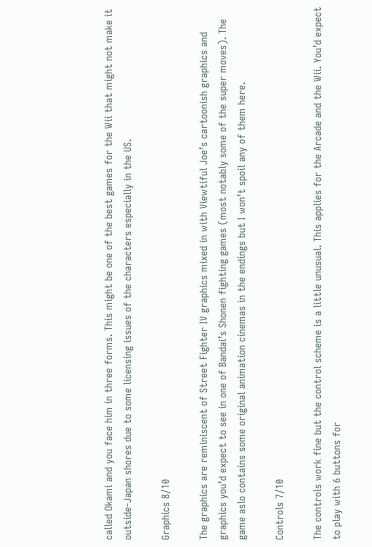called Okami and you face him in three forms. This might be one of the best games for the Wii that might not make it outside-Japan shores due to some licensing issues of the characters especially in the US.

Graphics 8/10

The graphics are reminiscent of Street Fighter IV graphics mixed in with Viewtiful Joe’s cartoonish graphics and graphics you’d expect to see in one of Bandai’s Shonen fighting games (most notably some of the super moves). The game aslo contains some original animation cinemas in the endings but I won’t spoil any of them here.

Controls 7/10

The controls work fine but the control scheme is a little unusual. This applies for the Arcade and the Wii. You’d expect to play with 6 buttons for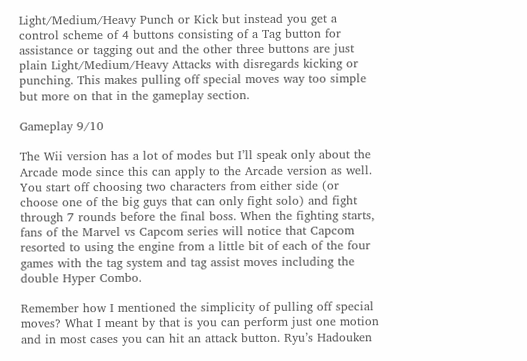Light/Medium/Heavy Punch or Kick but instead you get a control scheme of 4 buttons consisting of a Tag button for assistance or tagging out and the other three buttons are just plain Light/Medium/Heavy Attacks with disregards kicking or punching. This makes pulling off special moves way too simple but more on that in the gameplay section.

Gameplay 9/10

The Wii version has a lot of modes but I’ll speak only about the Arcade mode since this can apply to the Arcade version as well. You start off choosing two characters from either side (or choose one of the big guys that can only fight solo) and fight through 7 rounds before the final boss. When the fighting starts, fans of the Marvel vs Capcom series will notice that Capcom resorted to using the engine from a little bit of each of the four games with the tag system and tag assist moves including the double Hyper Combo.

Remember how I mentioned the simplicity of pulling off special moves? What I meant by that is you can perform just one motion and in most cases you can hit an attack button. Ryu’s Hadouken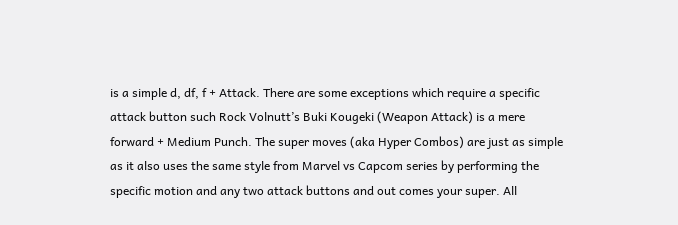is a simple d, df, f + Attack. There are some exceptions which require a specific attack button such Rock Volnutt’s Buki Kougeki (Weapon Attack) is a mere forward + Medium Punch. The super moves (aka Hyper Combos) are just as simple as it also uses the same style from Marvel vs Capcom series by performing the specific motion and any two attack buttons and out comes your super. All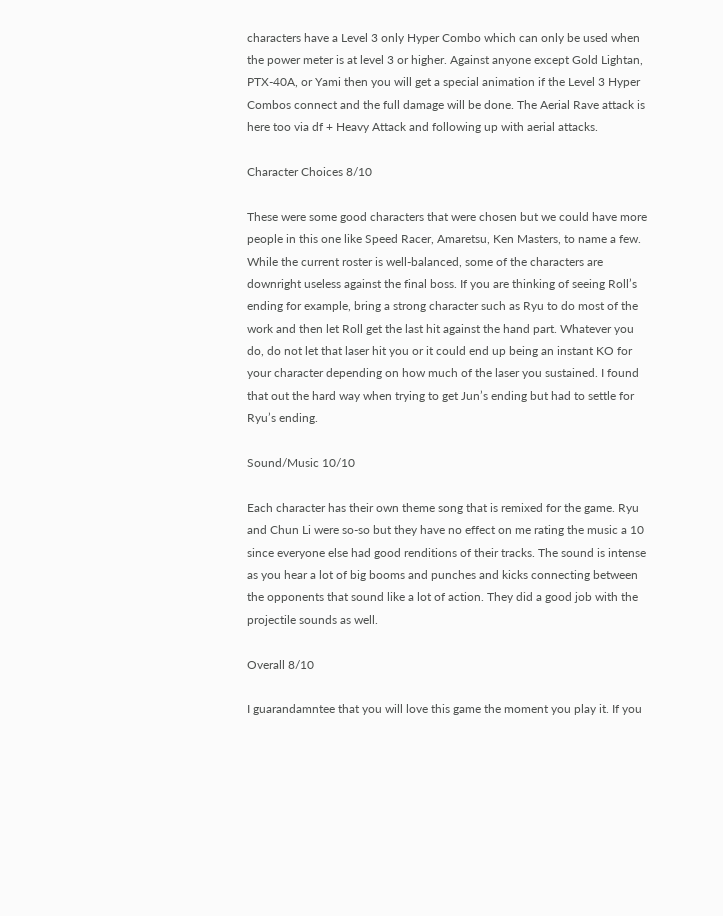characters have a Level 3 only Hyper Combo which can only be used when the power meter is at level 3 or higher. Against anyone except Gold Lightan, PTX-40A, or Yami then you will get a special animation if the Level 3 Hyper Combos connect and the full damage will be done. The Aerial Rave attack is here too via df + Heavy Attack and following up with aerial attacks.

Character Choices 8/10

These were some good characters that were chosen but we could have more people in this one like Speed Racer, Amaretsu, Ken Masters, to name a few. While the current roster is well-balanced, some of the characters are downright useless against the final boss. If you are thinking of seeing Roll’s ending for example, bring a strong character such as Ryu to do most of the work and then let Roll get the last hit against the hand part. Whatever you do, do not let that laser hit you or it could end up being an instant KO for your character depending on how much of the laser you sustained. I found that out the hard way when trying to get Jun’s ending but had to settle for Ryu’s ending.

Sound/Music 10/10

Each character has their own theme song that is remixed for the game. Ryu and Chun Li were so-so but they have no effect on me rating the music a 10 since everyone else had good renditions of their tracks. The sound is intense as you hear a lot of big booms and punches and kicks connecting between the opponents that sound like a lot of action. They did a good job with the projectile sounds as well.

Overall 8/10

I guarandamntee that you will love this game the moment you play it. If you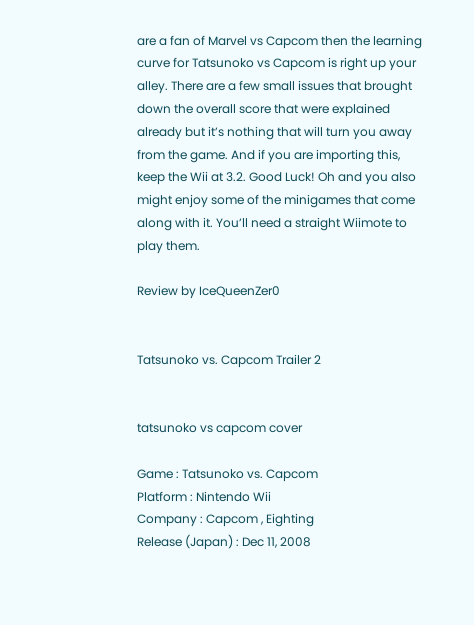are a fan of Marvel vs Capcom then the learning curve for Tatsunoko vs Capcom is right up your alley. There are a few small issues that brought down the overall score that were explained already but it’s nothing that will turn you away from the game. And if you are importing this, keep the Wii at 3.2. Good Luck! Oh and you also might enjoy some of the minigames that come along with it. You’ll need a straight Wiimote to play them.

Review by IceQueenZer0


Tatsunoko vs. Capcom Trailer 2


tatsunoko vs capcom cover

Game : Tatsunoko vs. Capcom
Platform : Nintendo Wii
Company : Capcom , Eighting
Release (Japan) : Dec 11, 2008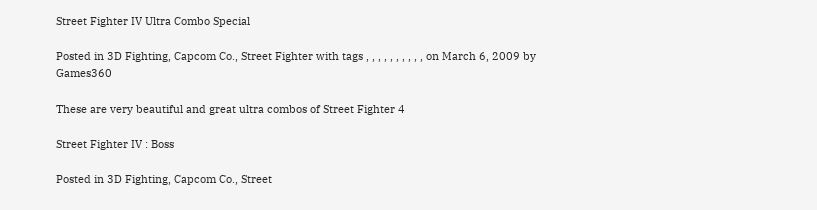Street Fighter IV Ultra Combo Special

Posted in 3D Fighting, Capcom Co., Street Fighter with tags , , , , , , , , , , on March 6, 2009 by Games360

These are very beautiful and great ultra combos of Street Fighter 4

Street Fighter IV : Boss

Posted in 3D Fighting, Capcom Co., Street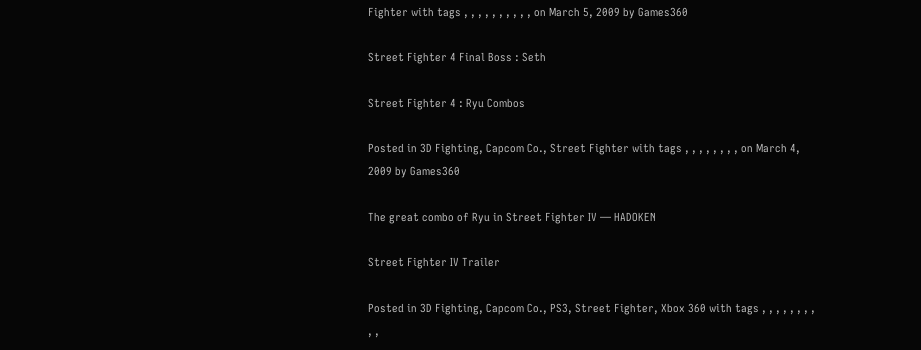Fighter with tags , , , , , , , , , , on March 5, 2009 by Games360

Street Fighter 4 Final Boss : Seth

Street Fighter 4 : Ryu Combos

Posted in 3D Fighting, Capcom Co., Street Fighter with tags , , , , , , , , on March 4, 2009 by Games360

The great combo of Ryu in Street Fighter IV — HADOKEN

Street Fighter IV Trailer

Posted in 3D Fighting, Capcom Co., PS3, Street Fighter, Xbox 360 with tags , , , , , , , , , ,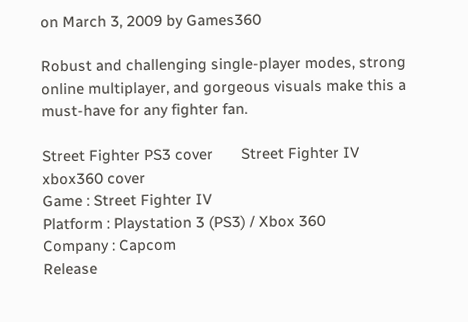on March 3, 2009 by Games360

Robust and challenging single-player modes, strong online multiplayer, and gorgeous visuals make this a must-have for any fighter fan.

Street Fighter PS3 cover       Street Fighter IV xbox360 cover
Game : Street Fighter IV
Platform : Playstation 3 (PS3) / Xbox 360
Company : Capcom
Release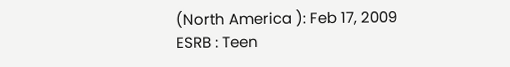(North America ): Feb 17, 2009
ESRB : Teen